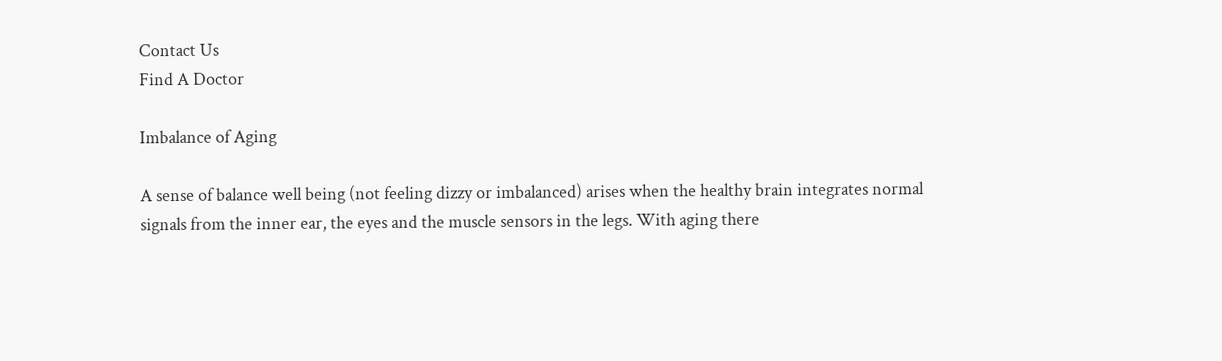Contact Us
Find A Doctor

Imbalance of Aging

A sense of balance well being (not feeling dizzy or imbalanced) arises when the healthy brain integrates normal signals from the inner ear, the eyes and the muscle sensors in the legs. With aging there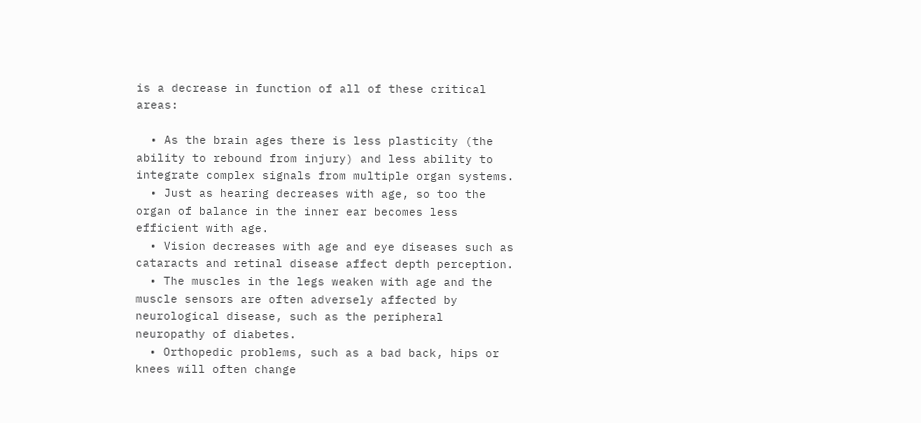is a decrease in function of all of these critical areas:

  • As the brain ages there is less plasticity (the ability to rebound from injury) and less ability to integrate complex signals from multiple organ systems.
  • Just as hearing decreases with age, so too the organ of balance in the inner ear becomes less efficient with age.
  • Vision decreases with age and eye diseases such as cataracts and retinal disease affect depth perception.
  • The muscles in the legs weaken with age and the muscle sensors are often adversely affected by neurological disease, such as the peripheral neuropathy of diabetes.
  • Orthopedic problems, such as a bad back, hips or knees will often change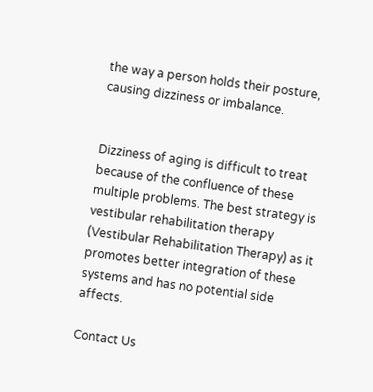the way a person holds their posture, causing dizziness or imbalance.


Dizziness of aging is difficult to treat because of the confluence of these multiple problems. The best strategy is vestibular rehabilitation therapy (Vestibular Rehabilitation Therapy) as it promotes better integration of these systems and has no potential side affects.

Contact Us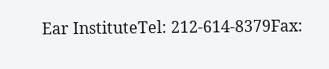Ear InstituteTel: 212-614-8379Fax: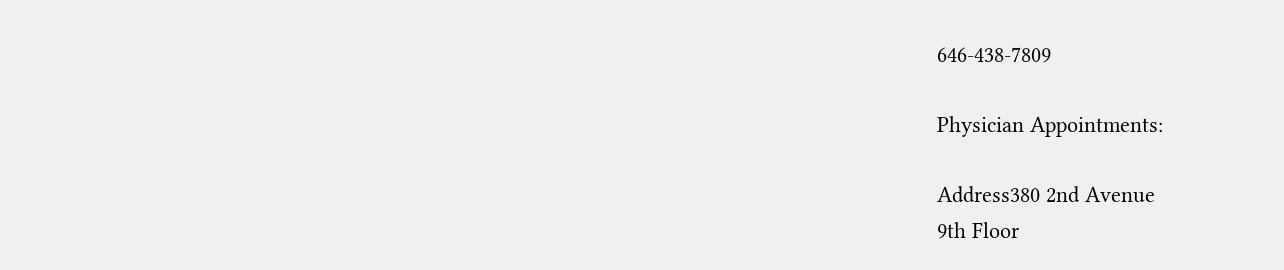646-438-7809

Physician Appointments:

Address380 2nd Avenue
9th Floor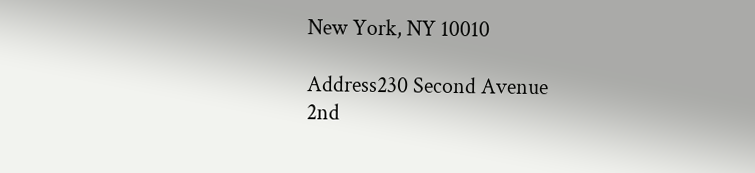New York, NY 10010

Address230 Second Avenue
2nd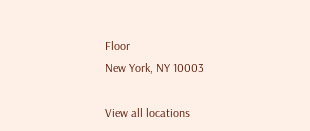Floor
New York, NY 10003

View all locations